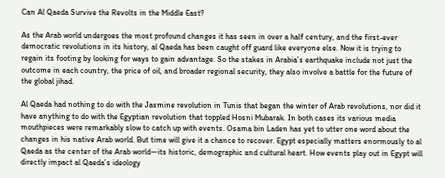Can Al Qaeda Survive the Revolts in the Middle East?

As the Arab world undergoes the most profound changes it has seen in over a half century, and the first-ever democratic revolutions in its history, al Qaeda has been caught off guard like everyone else. Now it is trying to regain its footing by looking for ways to gain advantage. So the stakes in Arabia’s earthquake include not just the outcome in each country, the price of oil, and broader regional security, they also involve a battle for the future of the global jihad.

Al Qaeda had nothing to do with the Jasmine revolution in Tunis that began the winter of Arab revolutions, nor did it have anything to do with the Egyptian revolution that toppled Hosni Mubarak. In both cases its various media mouthpieces were remarkably slow to catch up with events. Osama bin Laden has yet to utter one word about the changes in his native Arab world. But time will give it a chance to recover. Egypt especially matters enormously to al Qaeda as the center of the Arab world—its historic, demographic and cultural heart. How events play out in Egypt will directly impact al Qaeda’s ideology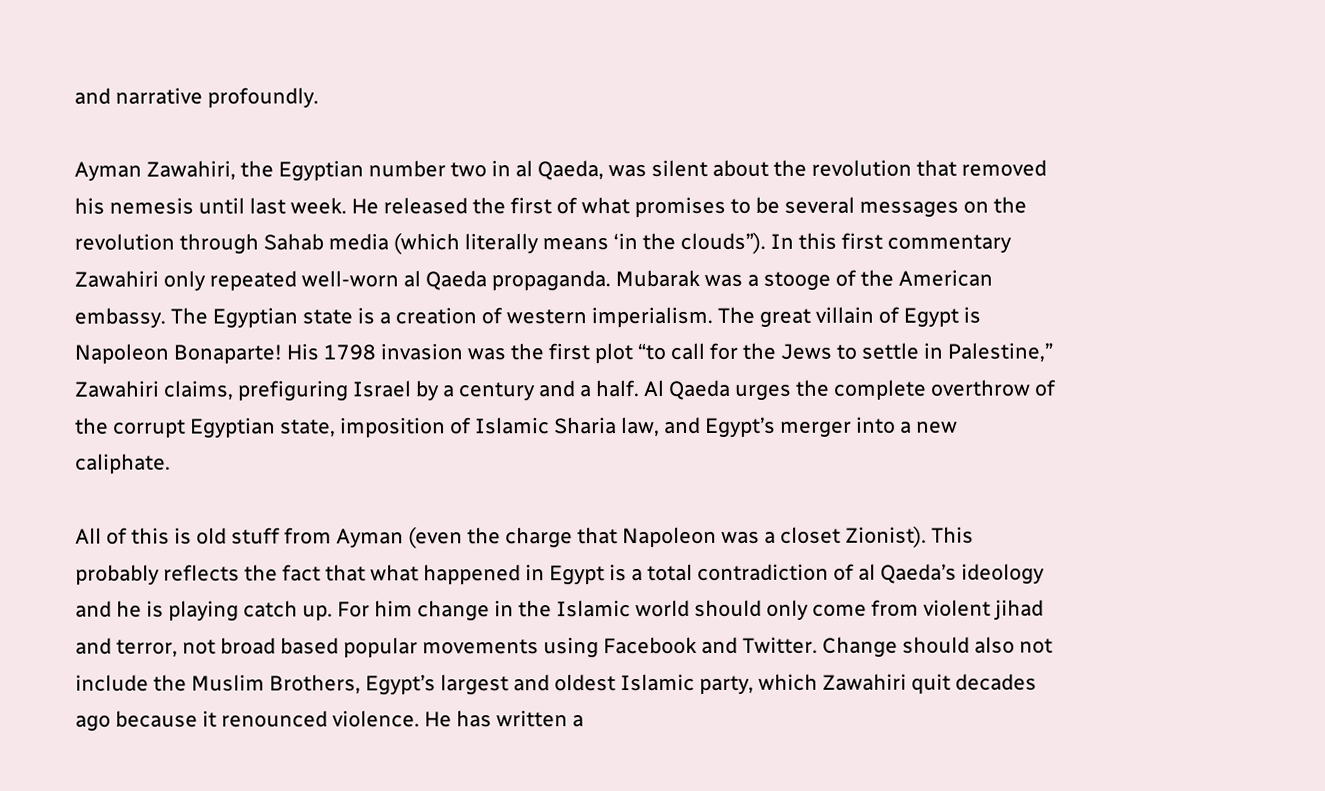and narrative profoundly.

Ayman Zawahiri, the Egyptian number two in al Qaeda, was silent about the revolution that removed his nemesis until last week. He released the first of what promises to be several messages on the revolution through Sahab media (which literally means ‘in the clouds”). In this first commentary Zawahiri only repeated well-worn al Qaeda propaganda. Mubarak was a stooge of the American embassy. The Egyptian state is a creation of western imperialism. The great villain of Egypt is Napoleon Bonaparte! His 1798 invasion was the first plot “to call for the Jews to settle in Palestine,” Zawahiri claims, prefiguring Israel by a century and a half. Al Qaeda urges the complete overthrow of the corrupt Egyptian state, imposition of Islamic Sharia law, and Egypt’s merger into a new caliphate.

All of this is old stuff from Ayman (even the charge that Napoleon was a closet Zionist). This probably reflects the fact that what happened in Egypt is a total contradiction of al Qaeda’s ideology and he is playing catch up. For him change in the Islamic world should only come from violent jihad and terror, not broad based popular movements using Facebook and Twitter. Change should also not include the Muslim Brothers, Egypt’s largest and oldest Islamic party, which Zawahiri quit decades ago because it renounced violence. He has written a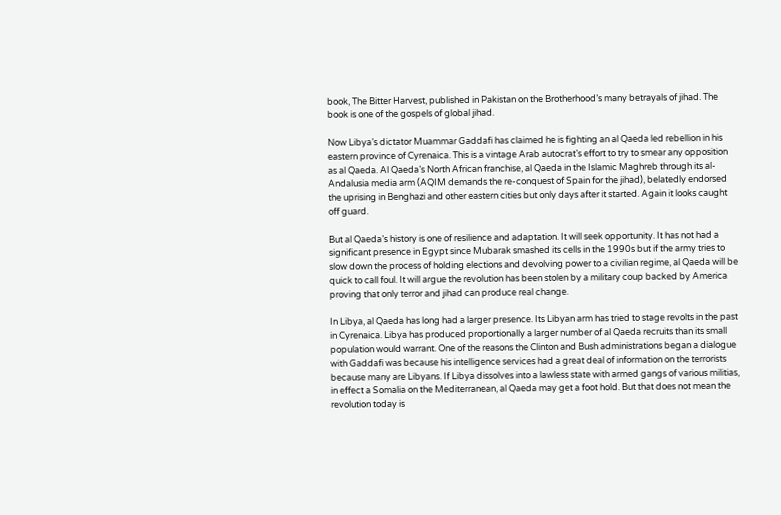book, The Bitter Harvest, published in Pakistan on the Brotherhood’s many betrayals of jihad. The book is one of the gospels of global jihad.

Now Libya’s dictator Muammar Gaddafi has claimed he is fighting an al Qaeda led rebellion in his eastern province of Cyrenaica. This is a vintage Arab autocrat’s effort to try to smear any opposition as al Qaeda. Al Qaeda’s North African franchise, al Qaeda in the Islamic Maghreb through its al-Andalusia media arm (AQIM demands the re-conquest of Spain for the jihad), belatedly endorsed the uprising in Benghazi and other eastern cities but only days after it started. Again it looks caught off guard.

But al Qaeda’s history is one of resilience and adaptation. It will seek opportunity. It has not had a significant presence in Egypt since Mubarak smashed its cells in the 1990s but if the army tries to slow down the process of holding elections and devolving power to a civilian regime, al Qaeda will be quick to call foul. It will argue the revolution has been stolen by a military coup backed by America proving that only terror and jihad can produce real change.

In Libya, al Qaeda has long had a larger presence. Its Libyan arm has tried to stage revolts in the past in Cyrenaica. Libya has produced proportionally a larger number of al Qaeda recruits than its small population would warrant. One of the reasons the Clinton and Bush administrations began a dialogue with Gaddafi was because his intelligence services had a great deal of information on the terrorists because many are Libyans. If Libya dissolves into a lawless state with armed gangs of various militias, in effect a Somalia on the Mediterranean, al Qaeda may get a foot hold. But that does not mean the revolution today is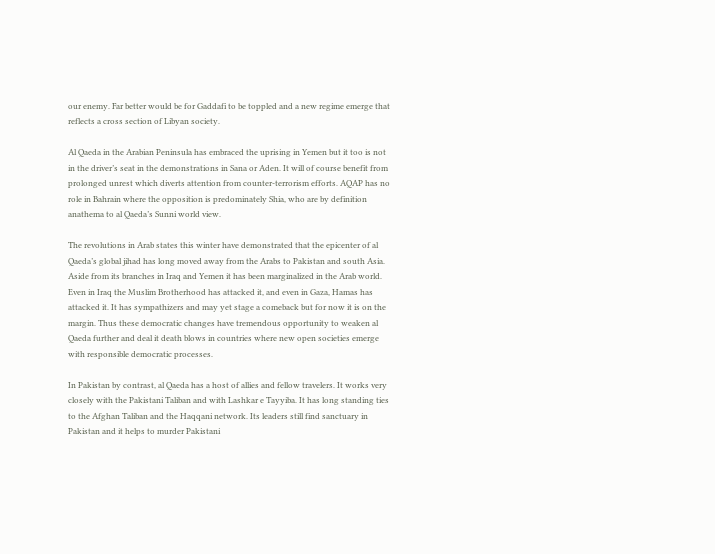our enemy. Far better would be for Gaddafi to be toppled and a new regime emerge that reflects a cross section of Libyan society.

Al Qaeda in the Arabian Peninsula has embraced the uprising in Yemen but it too is not in the driver’s seat in the demonstrations in Sana or Aden. It will of course benefit from prolonged unrest which diverts attention from counter-terrorism efforts. AQAP has no role in Bahrain where the opposition is predominately Shia, who are by definition anathema to al Qaeda’s Sunni world view.

The revolutions in Arab states this winter have demonstrated that the epicenter of al Qaeda’s global jihad has long moved away from the Arabs to Pakistan and south Asia. Aside from its branches in Iraq and Yemen it has been marginalized in the Arab world. Even in Iraq the Muslim Brotherhood has attacked it, and even in Gaza, Hamas has attacked it. It has sympathizers and may yet stage a comeback but for now it is on the margin. Thus these democratic changes have tremendous opportunity to weaken al Qaeda further and deal it death blows in countries where new open societies emerge with responsible democratic processes.

In Pakistan by contrast, al Qaeda has a host of allies and fellow travelers. It works very closely with the Pakistani Taliban and with Lashkar e Tayyiba. It has long standing ties to the Afghan Taliban and the Haqqani network. Its leaders still find sanctuary in Pakistan and it helps to murder Pakistani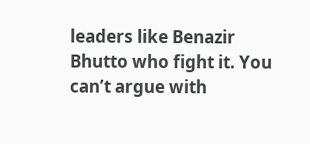leaders like Benazir Bhutto who fight it. You can’t argue with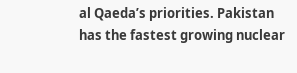al Qaeda’s priorities. Pakistan has the fastest growing nuclear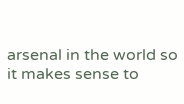arsenal in the world so it makes sense to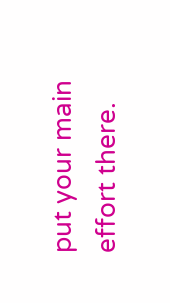put your main effort there.